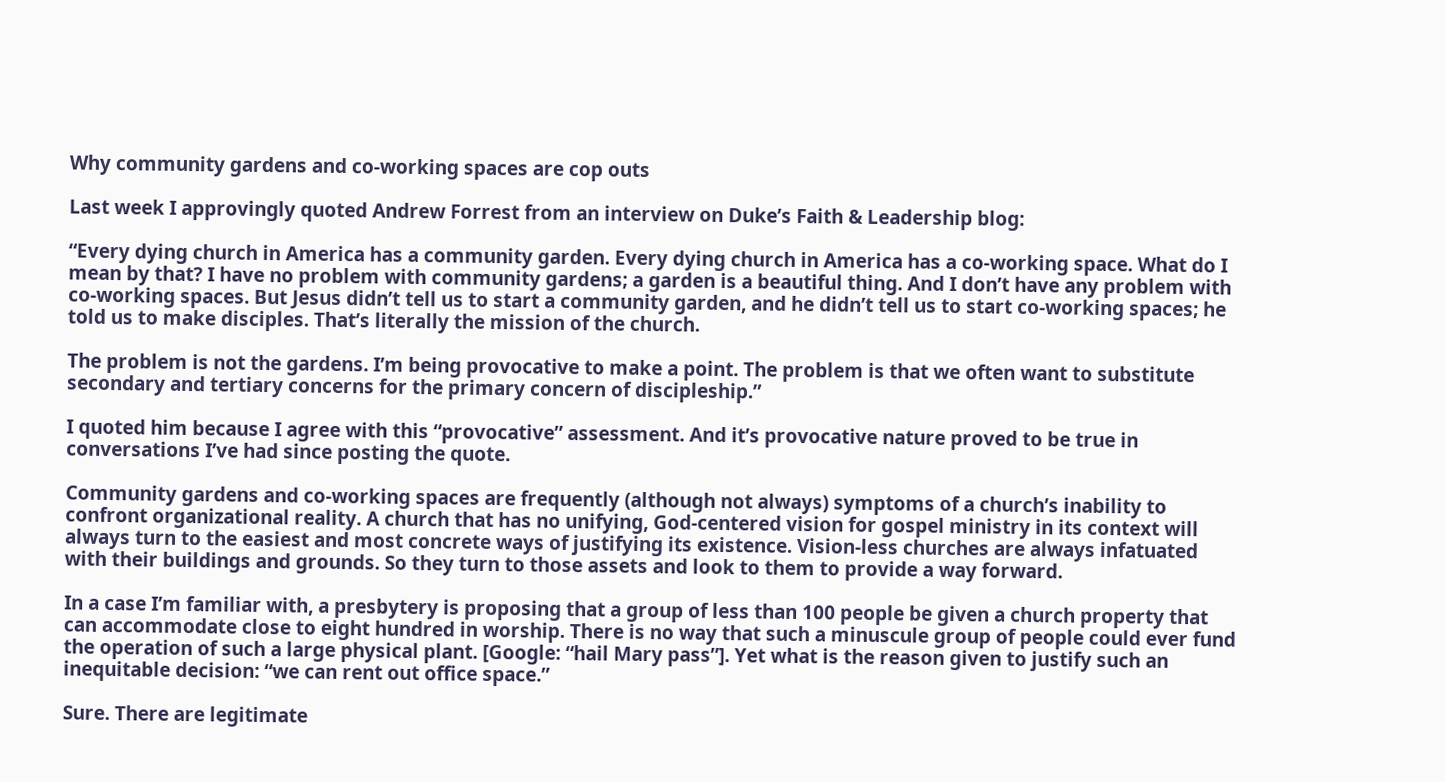Why community gardens and co-working spaces are cop outs

Last week I approvingly quoted Andrew Forrest from an interview on Duke’s Faith & Leadership blog:

“Every dying church in America has a community garden. Every dying church in America has a co-working space. What do I mean by that? I have no problem with community gardens; a garden is a beautiful thing. And I don’t have any problem with co-working spaces. But Jesus didn’t tell us to start a community garden, and he didn’t tell us to start co-working spaces; he told us to make disciples. That’s literally the mission of the church.

The problem is not the gardens. I’m being provocative to make a point. The problem is that we often want to substitute secondary and tertiary concerns for the primary concern of discipleship.”

I quoted him because I agree with this “provocative” assessment. And it’s provocative nature proved to be true in conversations I’ve had since posting the quote.

Community gardens and co-working spaces are frequently (although not always) symptoms of a church’s inability to confront organizational reality. A church that has no unifying, God-centered vision for gospel ministry in its context will always turn to the easiest and most concrete ways of justifying its existence. Vision-less churches are always infatuated with their buildings and grounds. So they turn to those assets and look to them to provide a way forward.

In a case I’m familiar with, a presbytery is proposing that a group of less than 100 people be given a church property that can accommodate close to eight hundred in worship. There is no way that such a minuscule group of people could ever fund the operation of such a large physical plant. [Google: “hail Mary pass”]. Yet what is the reason given to justify such an inequitable decision: “we can rent out office space.”

Sure. There are legitimate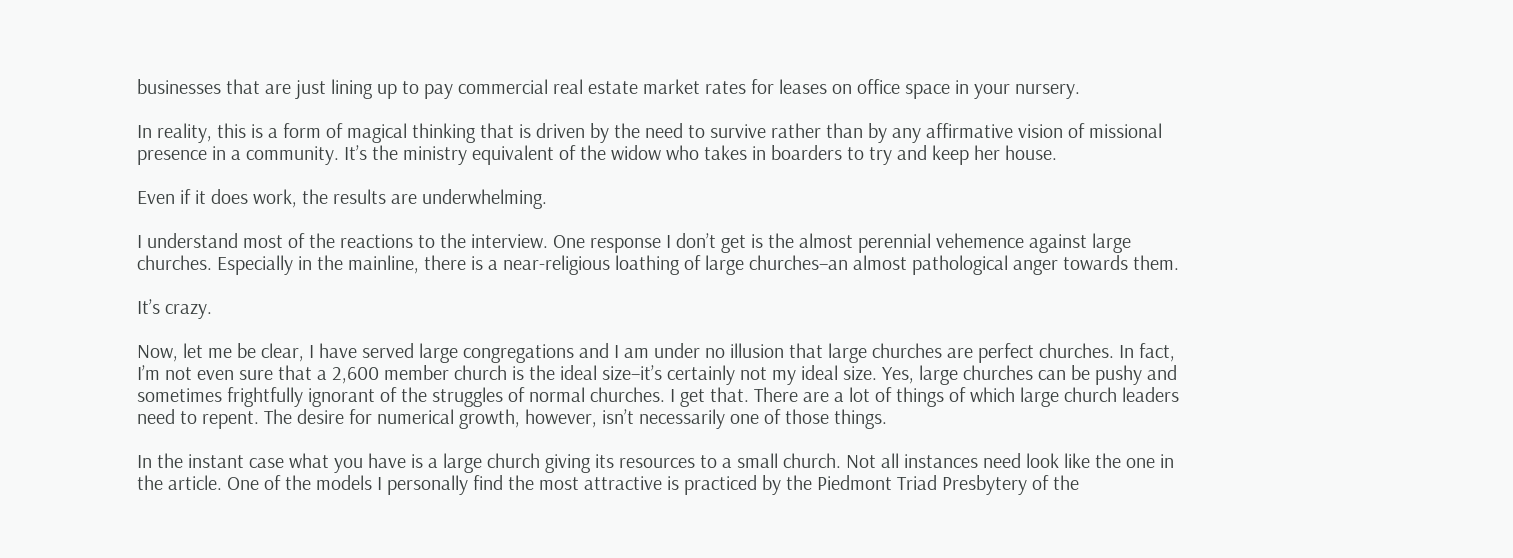businesses that are just lining up to pay commercial real estate market rates for leases on office space in your nursery.

In reality, this is a form of magical thinking that is driven by the need to survive rather than by any affirmative vision of missional presence in a community. It’s the ministry equivalent of the widow who takes in boarders to try and keep her house.

Even if it does work, the results are underwhelming.

I understand most of the reactions to the interview. One response I don’t get is the almost perennial vehemence against large churches. Especially in the mainline, there is a near-religious loathing of large churches–an almost pathological anger towards them.

It’s crazy.

Now, let me be clear, I have served large congregations and I am under no illusion that large churches are perfect churches. In fact, I’m not even sure that a 2,600 member church is the ideal size–it’s certainly not my ideal size. Yes, large churches can be pushy and sometimes frightfully ignorant of the struggles of normal churches. I get that. There are a lot of things of which large church leaders need to repent. The desire for numerical growth, however, isn’t necessarily one of those things.

In the instant case what you have is a large church giving its resources to a small church. Not all instances need look like the one in the article. One of the models I personally find the most attractive is practiced by the Piedmont Triad Presbytery of the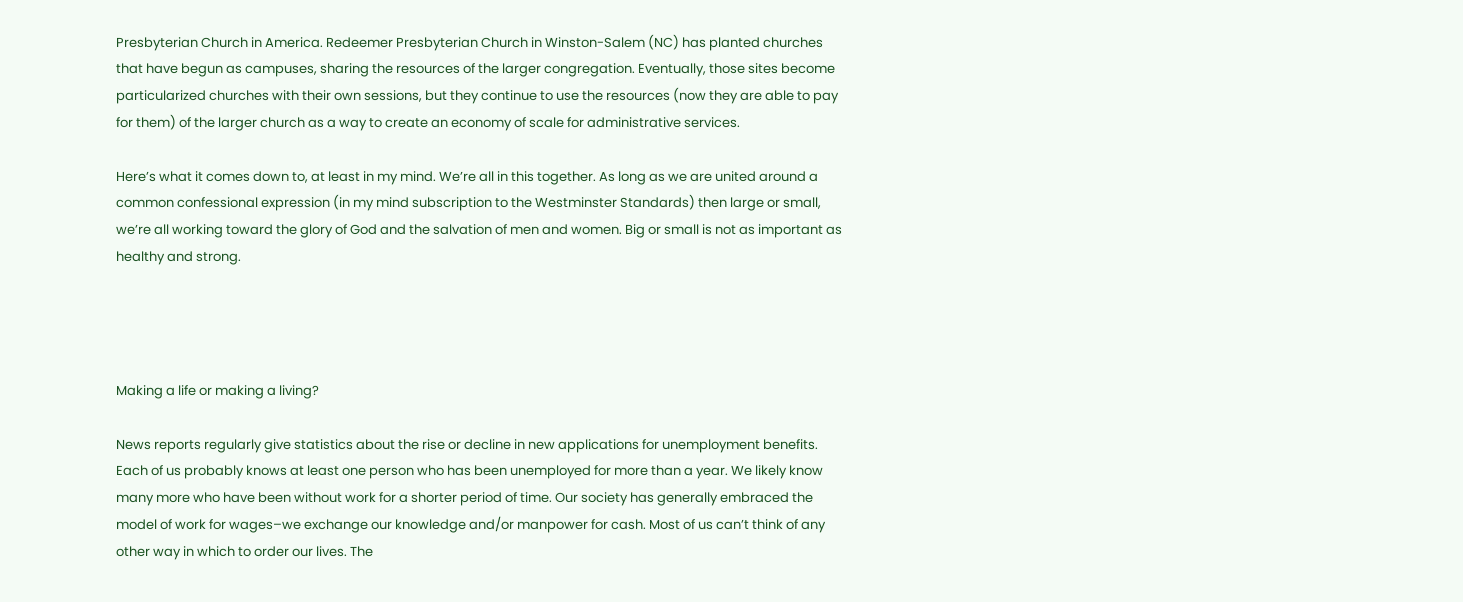Presbyterian Church in America. Redeemer Presbyterian Church in Winston-Salem (NC) has planted churches that have begun as campuses, sharing the resources of the larger congregation. Eventually, those sites become particularized churches with their own sessions, but they continue to use the resources (now they are able to pay for them) of the larger church as a way to create an economy of scale for administrative services.

Here’s what it comes down to, at least in my mind. We’re all in this together. As long as we are united around a common confessional expression (in my mind subscription to the Westminster Standards) then large or small, we’re all working toward the glory of God and the salvation of men and women. Big or small is not as important as healthy and strong.




Making a life or making a living?

News reports regularly give statistics about the rise or decline in new applications for unemployment benefits. Each of us probably knows at least one person who has been unemployed for more than a year. We likely know many more who have been without work for a shorter period of time. Our society has generally embraced the model of work for wages–we exchange our knowledge and/or manpower for cash. Most of us can’t think of any other way in which to order our lives. The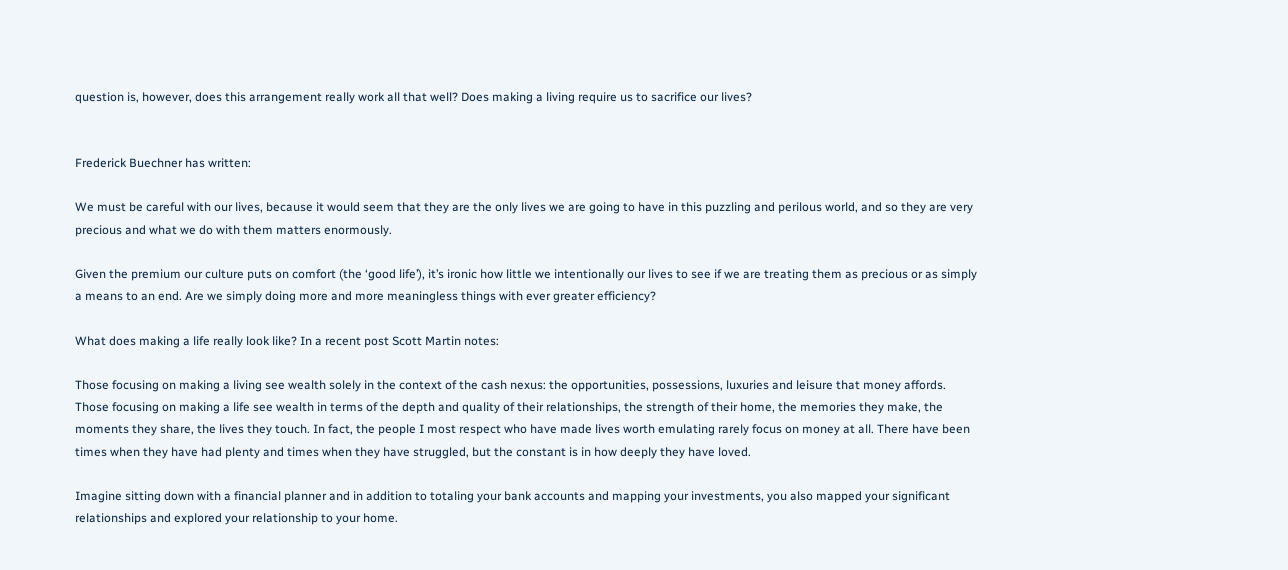question is, however, does this arrangement really work all that well? Does making a living require us to sacrifice our lives?


Frederick Buechner has written:

We must be careful with our lives, because it would seem that they are the only lives we are going to have in this puzzling and perilous world, and so they are very precious and what we do with them matters enormously.

Given the premium our culture puts on comfort (the ‘good life’), it’s ironic how little we intentionally our lives to see if we are treating them as precious or as simply a means to an end. Are we simply doing more and more meaningless things with ever greater efficiency?

What does making a life really look like? In a recent post Scott Martin notes:

Those focusing on making a living see wealth solely in the context of the cash nexus: the opportunities, possessions, luxuries and leisure that money affords. Those focusing on making a life see wealth in terms of the depth and quality of their relationships, the strength of their home, the memories they make, the moments they share, the lives they touch. In fact, the people I most respect who have made lives worth emulating rarely focus on money at all. There have been times when they have had plenty and times when they have struggled, but the constant is in how deeply they have loved.

Imagine sitting down with a financial planner and in addition to totaling your bank accounts and mapping your investments, you also mapped your significant relationships and explored your relationship to your home.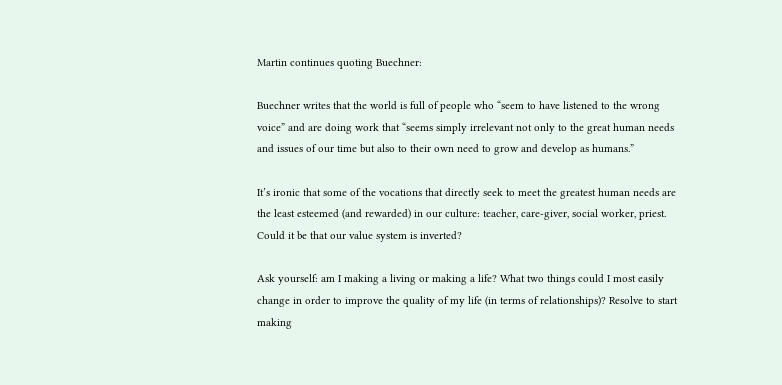Martin continues quoting Buechner:

Buechner writes that the world is full of people who “seem to have listened to the wrong voice” and are doing work that “seems simply irrelevant not only to the great human needs and issues of our time but also to their own need to grow and develop as humans.”

It’s ironic that some of the vocations that directly seek to meet the greatest human needs are the least esteemed (and rewarded) in our culture: teacher, care-giver, social worker, priest. Could it be that our value system is inverted?

Ask yourself: am I making a living or making a life? What two things could I most easily change in order to improve the quality of my life (in terms of relationships)? Resolve to start making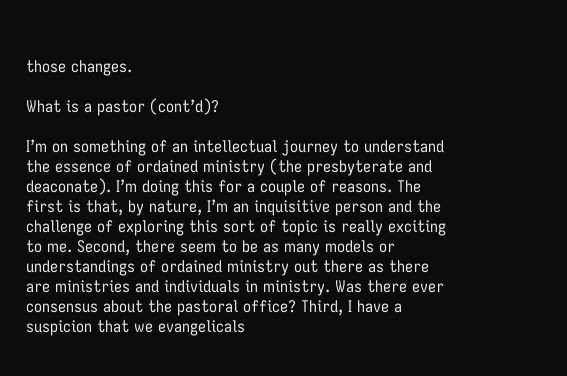those changes.

What is a pastor (cont’d)?

I’m on something of an intellectual journey to understand the essence of ordained ministry (the presbyterate and deaconate). I’m doing this for a couple of reasons. The first is that, by nature, I’m an inquisitive person and the challenge of exploring this sort of topic is really exciting to me. Second, there seem to be as many models or understandings of ordained ministry out there as there are ministries and individuals in ministry. Was there ever consensus about the pastoral office? Third, I have a suspicion that we evangelicals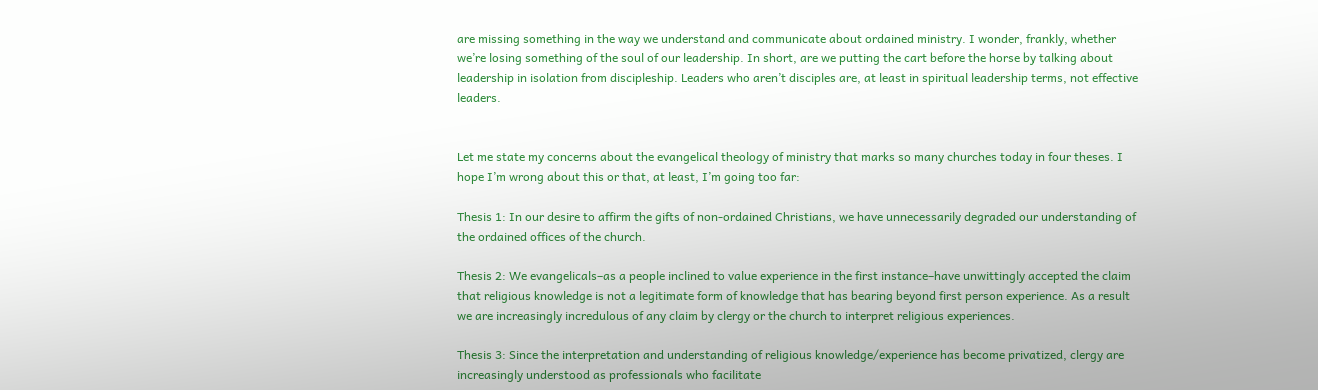are missing something in the way we understand and communicate about ordained ministry. I wonder, frankly, whether we’re losing something of the soul of our leadership. In short, are we putting the cart before the horse by talking about leadership in isolation from discipleship. Leaders who aren’t disciples are, at least in spiritual leadership terms, not effective leaders.


Let me state my concerns about the evangelical theology of ministry that marks so many churches today in four theses. I hope I’m wrong about this or that, at least, I’m going too far:

Thesis 1: In our desire to affirm the gifts of non-ordained Christians, we have unnecessarily degraded our understanding of the ordained offices of the church.

Thesis 2: We evangelicals–as a people inclined to value experience in the first instance–have unwittingly accepted the claim that religious knowledge is not a legitimate form of knowledge that has bearing beyond first person experience. As a result we are increasingly incredulous of any claim by clergy or the church to interpret religious experiences.

Thesis 3: Since the interpretation and understanding of religious knowledge/experience has become privatized, clergy are increasingly understood as professionals who facilitate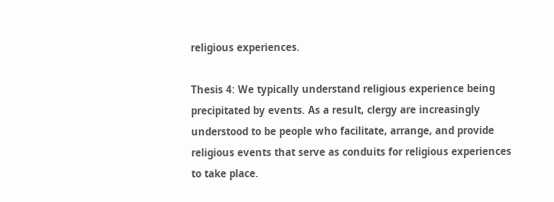religious experiences.

Thesis 4: We typically understand religious experience being precipitated by events. As a result, clergy are increasingly understood to be people who facilitate, arrange, and provide religious events that serve as conduits for religious experiences to take place.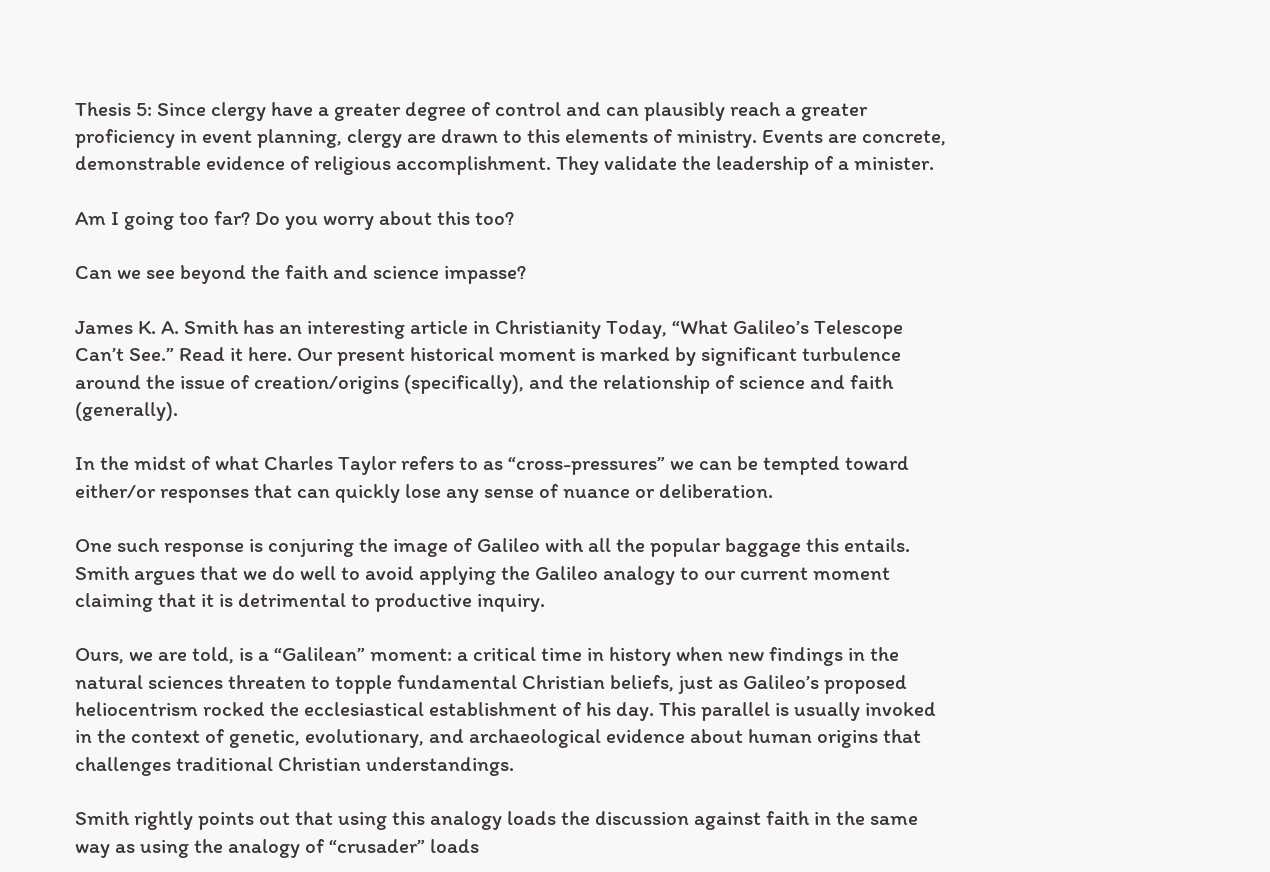Thesis 5: Since clergy have a greater degree of control and can plausibly reach a greater proficiency in event planning, clergy are drawn to this elements of ministry. Events are concrete, demonstrable evidence of religious accomplishment. They validate the leadership of a minister.

Am I going too far? Do you worry about this too?

Can we see beyond the faith and science impasse?

James K. A. Smith has an interesting article in Christianity Today, “What Galileo’s Telescope Can’t See.” Read it here. Our present historical moment is marked by significant turbulence around the issue of creation/origins (specifically), and the relationship of science and faith (generally).

In the midst of what Charles Taylor refers to as “cross-pressures” we can be tempted toward either/or responses that can quickly lose any sense of nuance or deliberation.

One such response is conjuring the image of Galileo with all the popular baggage this entails. Smith argues that we do well to avoid applying the Galileo analogy to our current moment claiming that it is detrimental to productive inquiry.

Ours, we are told, is a “Galilean” moment: a critical time in history when new findings in the natural sciences threaten to topple fundamental Christian beliefs, just as Galileo’s proposed heliocentrism rocked the ecclesiastical establishment of his day. This parallel is usually invoked in the context of genetic, evolutionary, and archaeological evidence about human origins that challenges traditional Christian understandings.

Smith rightly points out that using this analogy loads the discussion against faith in the same way as using the analogy of “crusader” loads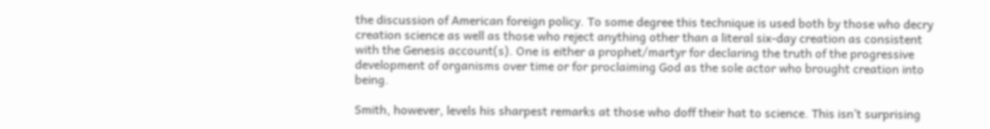the discussion of American foreign policy. To some degree this technique is used both by those who decry creation science as well as those who reject anything other than a literal six-day creation as consistent with the Genesis account(s). One is either a prophet/martyr for declaring the truth of the progressive development of organisms over time or for proclaiming God as the sole actor who brought creation into being.

Smith, however, levels his sharpest remarks at those who doff their hat to science. This isn’t surprising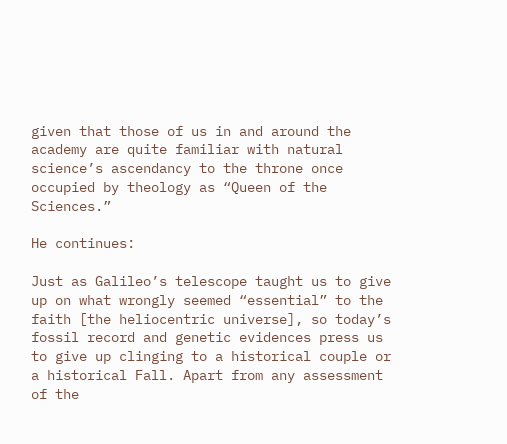given that those of us in and around the academy are quite familiar with natural science’s ascendancy to the throne once occupied by theology as “Queen of the Sciences.”

He continues:

Just as Galileo’s telescope taught us to give up on what wrongly seemed “essential” to the faith [the heliocentric universe], so today’s fossil record and genetic evidences press us to give up clinging to a historical couple or a historical Fall. Apart from any assessment of the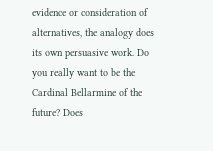evidence or consideration of alternatives, the analogy does its own persuasive work. Do you really want to be the Cardinal Bellarmine of the future? Does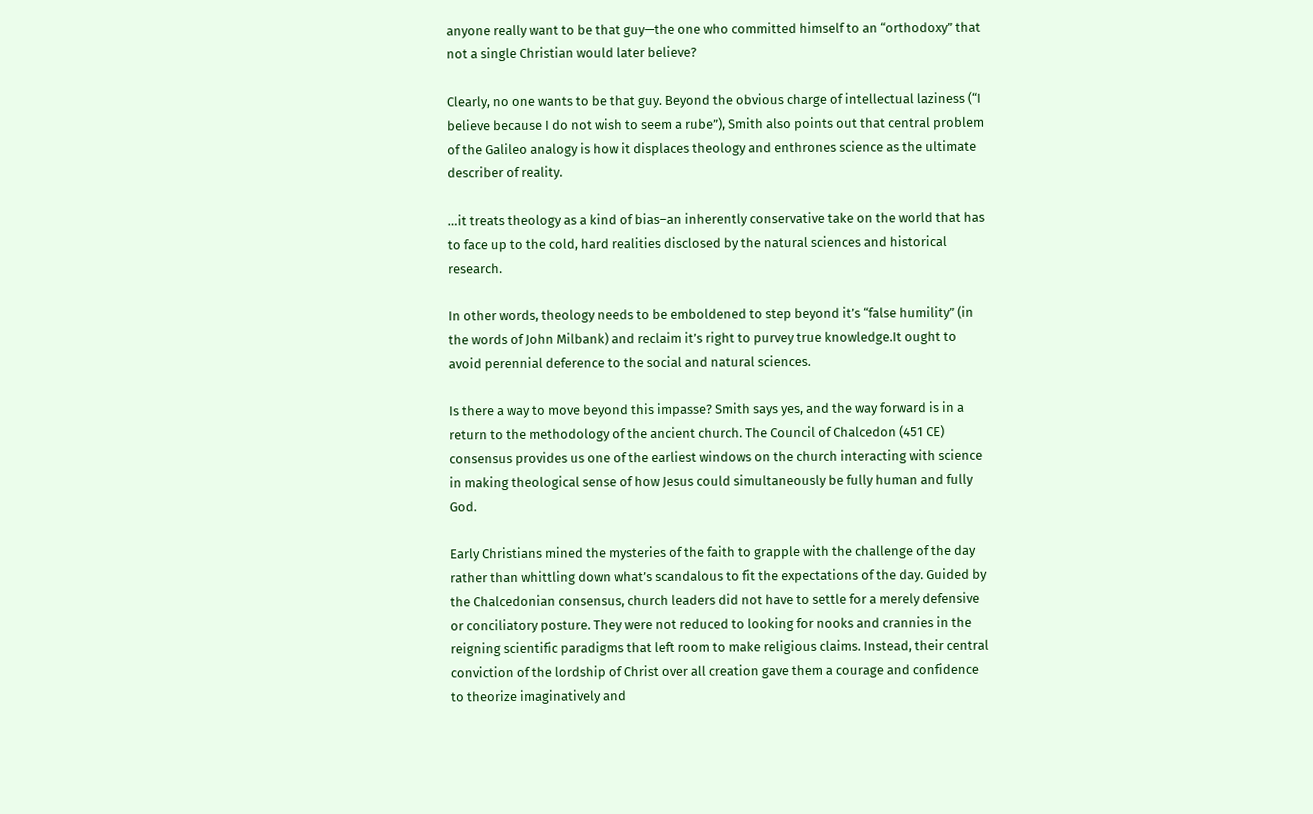anyone really want to be that guy—the one who committed himself to an “orthodoxy” that not a single Christian would later believe?

Clearly, no one wants to be that guy. Beyond the obvious charge of intellectual laziness (“I believe because I do not wish to seem a rube”), Smith also points out that central problem of the Galileo analogy is how it displaces theology and enthrones science as the ultimate describer of reality.

…it treats theology as a kind of bias–an inherently conservative take on the world that has to face up to the cold, hard realities disclosed by the natural sciences and historical research.

In other words, theology needs to be emboldened to step beyond it’s “false humility” (in the words of John Milbank) and reclaim it’s right to purvey true knowledge.It ought to avoid perennial deference to the social and natural sciences.

Is there a way to move beyond this impasse? Smith says yes, and the way forward is in a return to the methodology of the ancient church. The Council of Chalcedon (451 CE) consensus provides us one of the earliest windows on the church interacting with science in making theological sense of how Jesus could simultaneously be fully human and fully God.

Early Christians mined the mysteries of the faith to grapple with the challenge of the day rather than whittling down what’s scandalous to fit the expectations of the day. Guided by the Chalcedonian consensus, church leaders did not have to settle for a merely defensive or conciliatory posture. They were not reduced to looking for nooks and crannies in the reigning scientific paradigms that left room to make religious claims. Instead, their central conviction of the lordship of Christ over all creation gave them a courage and confidence to theorize imaginatively and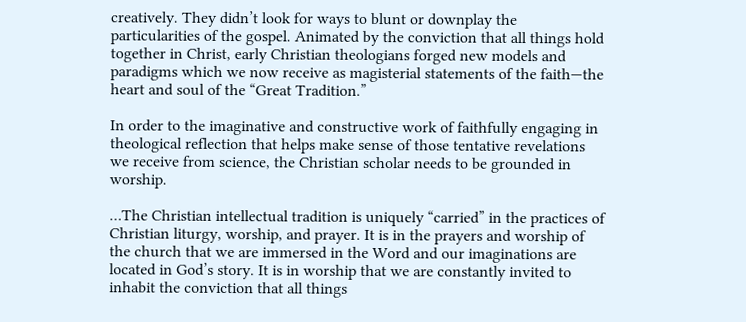creatively. They didn’t look for ways to blunt or downplay the particularities of the gospel. Animated by the conviction that all things hold together in Christ, early Christian theologians forged new models and paradigms which we now receive as magisterial statements of the faith—the heart and soul of the “Great Tradition.”

In order to the imaginative and constructive work of faithfully engaging in theological reflection that helps make sense of those tentative revelations we receive from science, the Christian scholar needs to be grounded in worship.

…The Christian intellectual tradition is uniquely “carried” in the practices of Christian liturgy, worship, and prayer. It is in the prayers and worship of the church that we are immersed in the Word and our imaginations are located in God’s story. It is in worship that we are constantly invited to inhabit the conviction that all things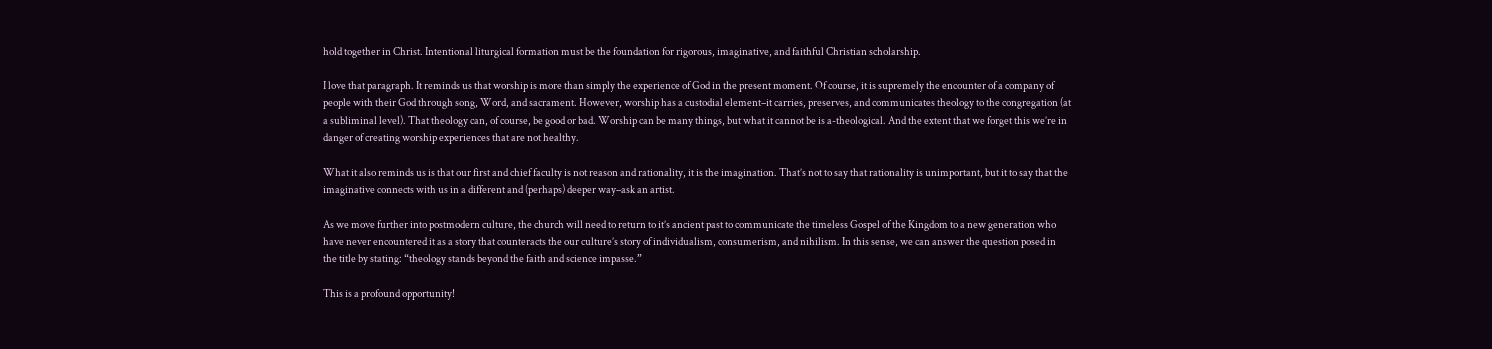hold together in Christ. Intentional liturgical formation must be the foundation for rigorous, imaginative, and faithful Christian scholarship.

I love that paragraph. It reminds us that worship is more than simply the experience of God in the present moment. Of course, it is supremely the encounter of a company of people with their God through song, Word, and sacrament. However, worship has a custodial element–it carries, preserves, and communicates theology to the congregation (at a subliminal level). That theology can, of course, be good or bad. Worship can be many things, but what it cannot be is a-theological. And the extent that we forget this we’re in danger of creating worship experiences that are not healthy.

What it also reminds us is that our first and chief faculty is not reason and rationality, it is the imagination. That’s not to say that rationality is unimportant, but it to say that the imaginative connects with us in a different and (perhaps) deeper way–ask an artist.

As we move further into postmodern culture, the church will need to return to it’s ancient past to communicate the timeless Gospel of the Kingdom to a new generation who have never encountered it as a story that counteracts the our culture’s story of individualism, consumerism, and nihilism. In this sense, we can answer the question posed in the title by stating: “theology stands beyond the faith and science impasse.”

This is a profound opportunity!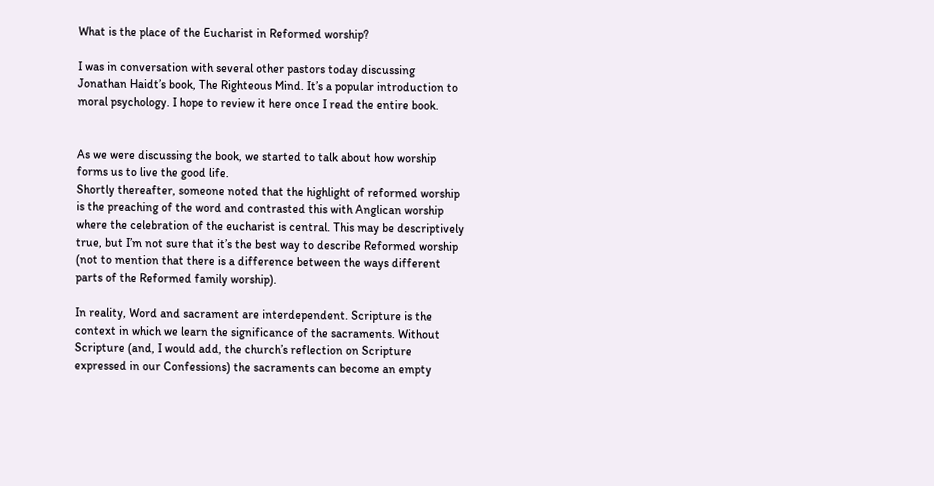What is the place of the Eucharist in Reformed worship?

I was in conversation with several other pastors today discussing Jonathan Haidt’s book, The Righteous Mind. It’s a popular introduction to moral psychology. I hope to review it here once I read the entire book.


As we were discussing the book, we started to talk about how worship forms us to live the good life.
Shortly thereafter, someone noted that the highlight of reformed worship is the preaching of the word and contrasted this with Anglican worship where the celebration of the eucharist is central. This may be descriptively true, but I’m not sure that it’s the best way to describe Reformed worship (not to mention that there is a difference between the ways different parts of the Reformed family worship).

In reality, Word and sacrament are interdependent. Scripture is the context in which we learn the significance of the sacraments. Without Scripture (and, I would add, the church’s reflection on Scripture expressed in our Confessions) the sacraments can become an empty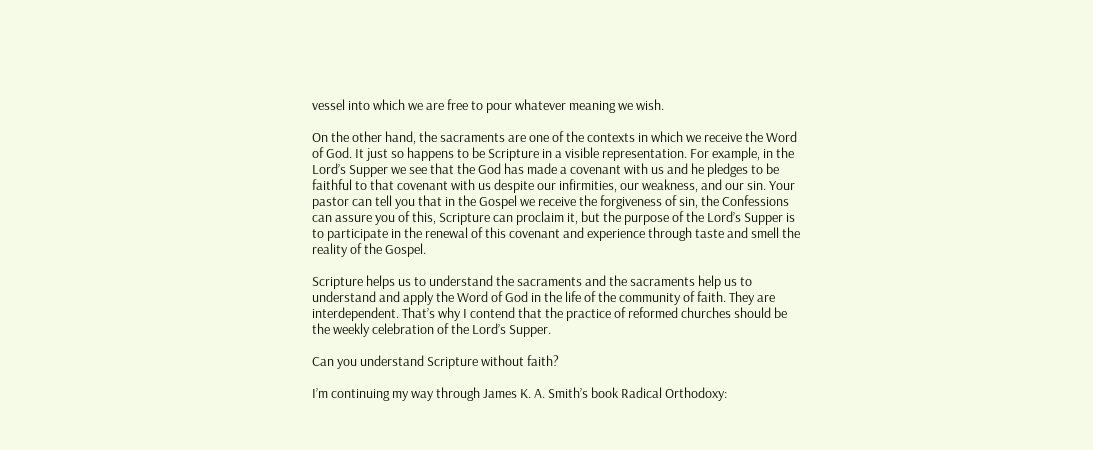vessel into which we are free to pour whatever meaning we wish.

On the other hand, the sacraments are one of the contexts in which we receive the Word of God. It just so happens to be Scripture in a visible representation. For example, in the Lord’s Supper we see that the God has made a covenant with us and he pledges to be faithful to that covenant with us despite our infirmities, our weakness, and our sin. Your pastor can tell you that in the Gospel we receive the forgiveness of sin, the Confessions can assure you of this, Scripture can proclaim it, but the purpose of the Lord’s Supper is to participate in the renewal of this covenant and experience through taste and smell the reality of the Gospel.

Scripture helps us to understand the sacraments and the sacraments help us to understand and apply the Word of God in the life of the community of faith. They are interdependent. That’s why I contend that the practice of reformed churches should be the weekly celebration of the Lord’s Supper.

Can you understand Scripture without faith?

I’m continuing my way through James K. A. Smith’s book Radical Orthodoxy: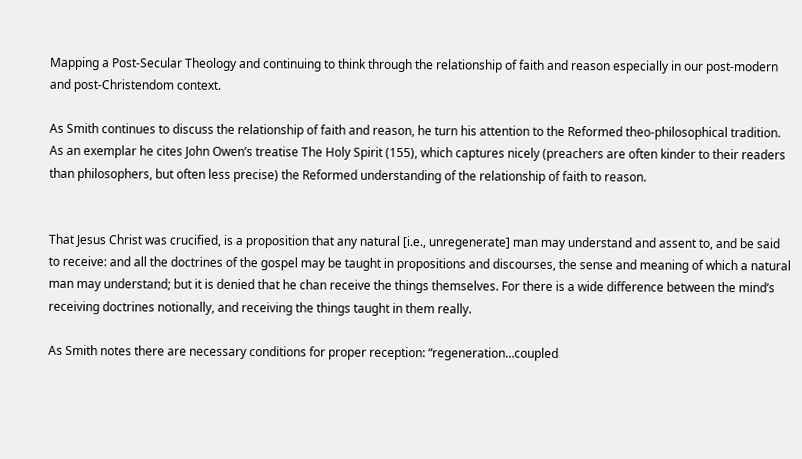Mapping a Post-Secular Theology and continuing to think through the relationship of faith and reason especially in our post-modern and post-Christendom context.

As Smith continues to discuss the relationship of faith and reason, he turn his attention to the Reformed theo-philosophical tradition. As an exemplar he cites John Owen’s treatise The Holy Spirit (155), which captures nicely (preachers are often kinder to their readers than philosophers, but often less precise) the Reformed understanding of the relationship of faith to reason.


That Jesus Christ was crucified, is a proposition that any natural [i.e., unregenerate] man may understand and assent to, and be said to receive: and all the doctrines of the gospel may be taught in propositions and discourses, the sense and meaning of which a natural man may understand; but it is denied that he chan receive the things themselves. For there is a wide difference between the mind’s receiving doctrines notionally, and receiving the things taught in them really.

As Smith notes there are necessary conditions for proper reception: “regeneration…coupled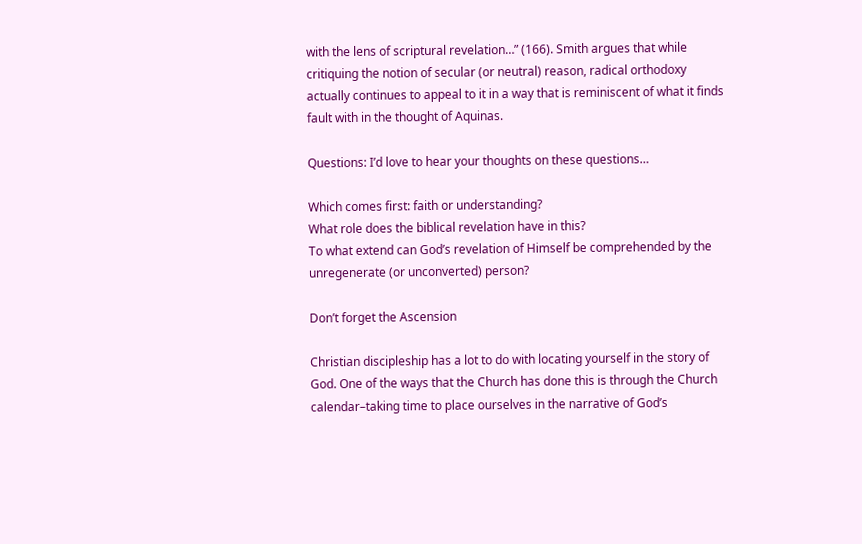with the lens of scriptural revelation…” (166). Smith argues that while critiquing the notion of secular (or neutral) reason, radical orthodoxy actually continues to appeal to it in a way that is reminiscent of what it finds fault with in the thought of Aquinas.

Questions: I’d love to hear your thoughts on these questions…

Which comes first: faith or understanding?
What role does the biblical revelation have in this?
To what extend can God’s revelation of Himself be comprehended by the unregenerate (or unconverted) person?

Don’t forget the Ascension

Christian discipleship has a lot to do with locating yourself in the story of God. One of the ways that the Church has done this is through the Church calendar–taking time to place ourselves in the narrative of God’s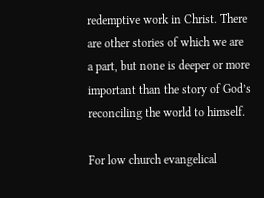redemptive work in Christ. There are other stories of which we are a part, but none is deeper or more important than the story of God’s reconciling the world to himself.

For low church evangelical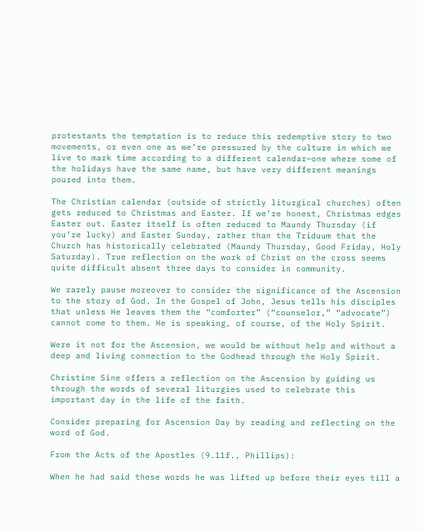protestants the temptation is to reduce this redemptive story to two movements, or even one as we’re pressured by the culture in which we live to mark time according to a different calendar–one where some of the holidays have the same name, but have very different meanings poured into them.

The Christian calendar (outside of strictly liturgical churches) often gets reduced to Christmas and Easter. If we’re honest, Christmas edges Easter out. Easter itself is often reduced to Maundy Thursday (if you’re lucky) and Easter Sunday, rather than the Triduum that the Church has historically celebrated (Maundy Thursday, Good Friday, Holy Saturday). True reflection on the work of Christ on the cross seems quite difficult absent three days to consider in community.

We rarely pause moreover to consider the significance of the Ascension to the story of God. In the Gospel of John, Jesus tells his disciples that unless He leaves them the “comforter” (“counselor,” “advocate”) cannot come to them. He is speaking, of course, of the Holy Spirit.

Were it not for the Ascension, we would be without help and without a deep and living connection to the Godhead through the Holy Spirit.

Christine Sine offers a reflection on the Ascension by guiding us through the words of several liturgies used to celebrate this important day in the life of the faith.

Consider preparing for Ascension Day by reading and reflecting on the word of God.

From the Acts of the Apostles (9.11f., Phillips):

When he had said these words he was lifted up before their eyes till a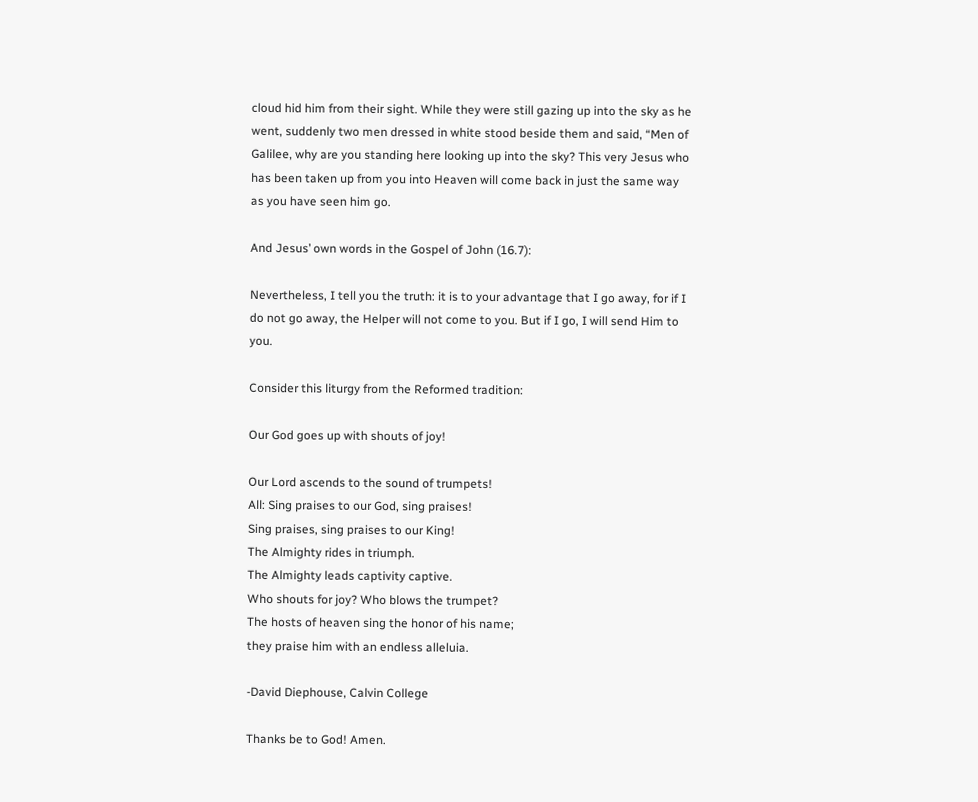cloud hid him from their sight. While they were still gazing up into the sky as he went, suddenly two men dressed in white stood beside them and said, “Men of Galilee, why are you standing here looking up into the sky? This very Jesus who has been taken up from you into Heaven will come back in just the same way as you have seen him go.

And Jesus’ own words in the Gospel of John (16.7):

Nevertheless, I tell you the truth: it is to your advantage that I go away, for if I do not go away, the Helper will not come to you. But if I go, I will send Him to you.

Consider this liturgy from the Reformed tradition:

Our God goes up with shouts of joy!

Our Lord ascends to the sound of trumpets!
All: Sing praises to our God, sing praises!
Sing praises, sing praises to our King!
The Almighty rides in triumph.
The Almighty leads captivity captive.
Who shouts for joy? Who blows the trumpet?
The hosts of heaven sing the honor of his name;
they praise him with an endless alleluia.

-David Diephouse, Calvin College

Thanks be to God! Amen.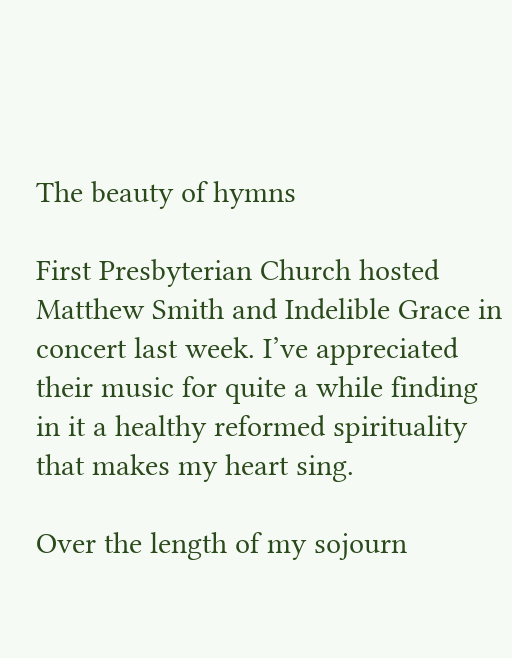The beauty of hymns

First Presbyterian Church hosted Matthew Smith and Indelible Grace in concert last week. I’ve appreciated their music for quite a while finding in it a healthy reformed spirituality that makes my heart sing.

Over the length of my sojourn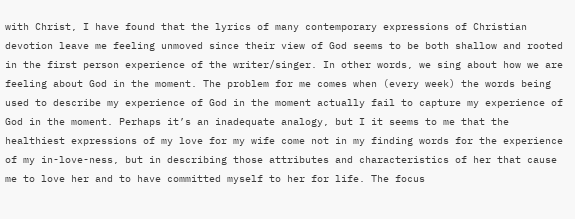with Christ, I have found that the lyrics of many contemporary expressions of Christian devotion leave me feeling unmoved since their view of God seems to be both shallow and rooted in the first person experience of the writer/singer. In other words, we sing about how we are feeling about God in the moment. The problem for me comes when (every week) the words being used to describe my experience of God in the moment actually fail to capture my experience of God in the moment. Perhaps it’s an inadequate analogy, but I it seems to me that the healthiest expressions of my love for my wife come not in my finding words for the experience of my in-love-ness, but in describing those attributes and characteristics of her that cause me to love her and to have committed myself to her for life. The focus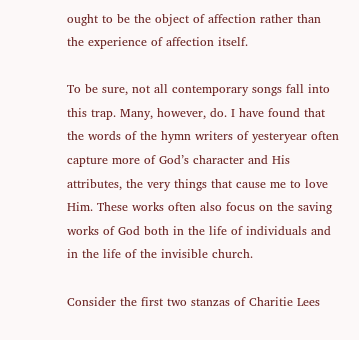ought to be the object of affection rather than the experience of affection itself.

To be sure, not all contemporary songs fall into this trap. Many, however, do. I have found that the words of the hymn writers of yesteryear often capture more of God’s character and His attributes, the very things that cause me to love Him. These works often also focus on the saving works of God both in the life of individuals and in the life of the invisible church.

Consider the first two stanzas of Charitie Lees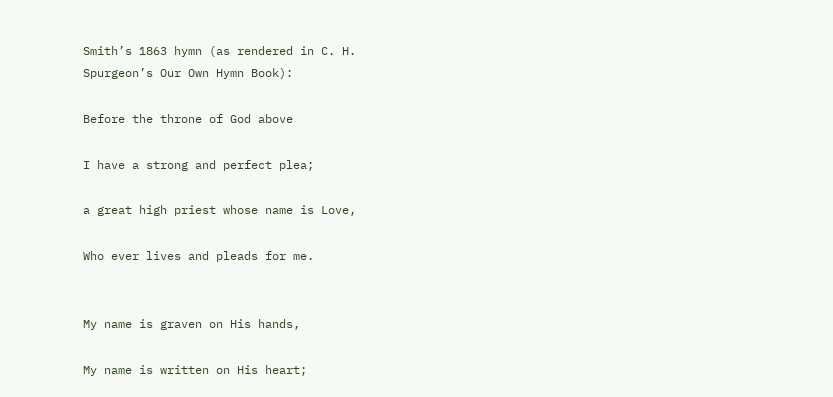Smith’s 1863 hymn (as rendered in C. H. Spurgeon’s Our Own Hymn Book):

Before the throne of God above

I have a strong and perfect plea;

a great high priest whose name is Love,

Who ever lives and pleads for me.


My name is graven on His hands,

My name is written on His heart;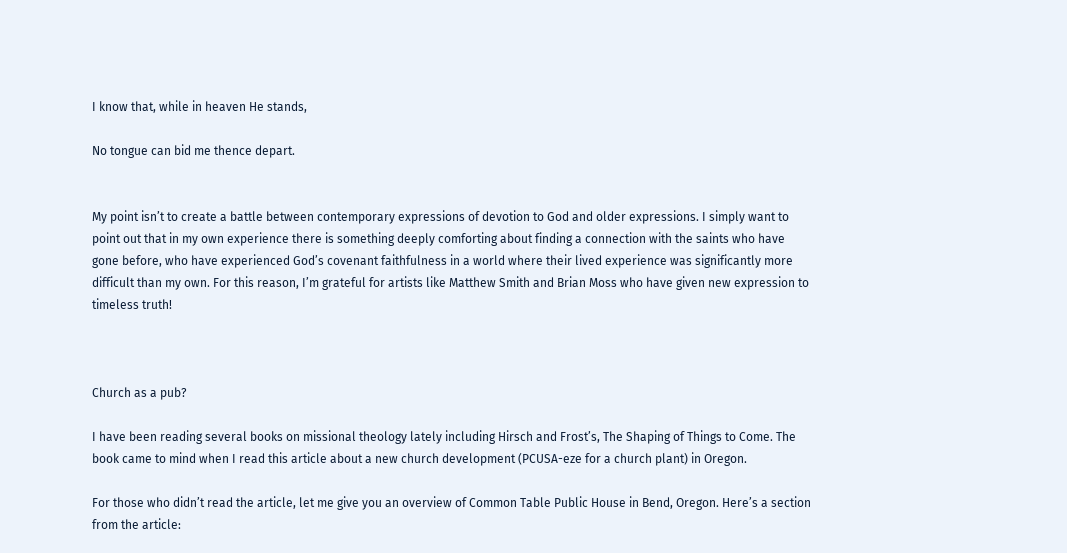I know that, while in heaven He stands,

No tongue can bid me thence depart.


My point isn’t to create a battle between contemporary expressions of devotion to God and older expressions. I simply want to point out that in my own experience there is something deeply comforting about finding a connection with the saints who have gone before, who have experienced God’s covenant faithfulness in a world where their lived experience was significantly more difficult than my own. For this reason, I’m grateful for artists like Matthew Smith and Brian Moss who have given new expression to timeless truth!



Church as a pub?

I have been reading several books on missional theology lately including Hirsch and Frost’s, The Shaping of Things to Come. The book came to mind when I read this article about a new church development (PCUSA-eze for a church plant) in Oregon.

For those who didn’t read the article, let me give you an overview of Common Table Public House in Bend, Oregon. Here’s a section from the article: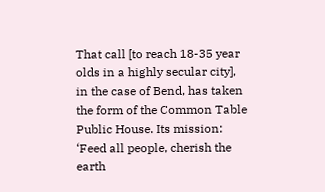That call [to reach 18-35 year olds in a highly secular city], in the case of Bend, has taken the form of the Common Table Public House. Its mission: ‘Feed all people, cherish the earth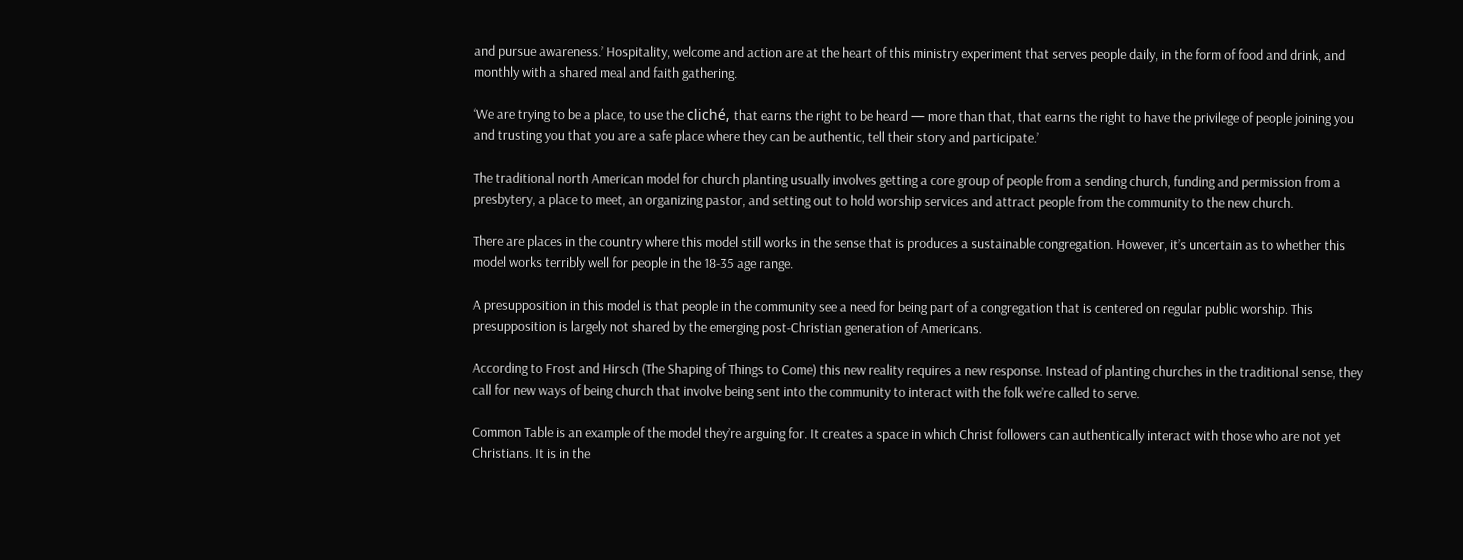and pursue awareness.’ Hospitality, welcome and action are at the heart of this ministry experiment that serves people daily, in the form of food and drink, and monthly with a shared meal and faith gathering.

‘We are trying to be a place, to use the cliché, that earns the right to be heard — more than that, that earns the right to have the privilege of people joining you and trusting you that you are a safe place where they can be authentic, tell their story and participate.’

The traditional north American model for church planting usually involves getting a core group of people from a sending church, funding and permission from a presbytery, a place to meet, an organizing pastor, and setting out to hold worship services and attract people from the community to the new church.

There are places in the country where this model still works in the sense that is produces a sustainable congregation. However, it’s uncertain as to whether this model works terribly well for people in the 18-35 age range.

A presupposition in this model is that people in the community see a need for being part of a congregation that is centered on regular public worship. This presupposition is largely not shared by the emerging post-Christian generation of Americans.

According to Frost and Hirsch (The Shaping of Things to Come) this new reality requires a new response. Instead of planting churches in the traditional sense, they call for new ways of being church that involve being sent into the community to interact with the folk we’re called to serve.

Common Table is an example of the model they’re arguing for. It creates a space in which Christ followers can authentically interact with those who are not yet Christians. It is in the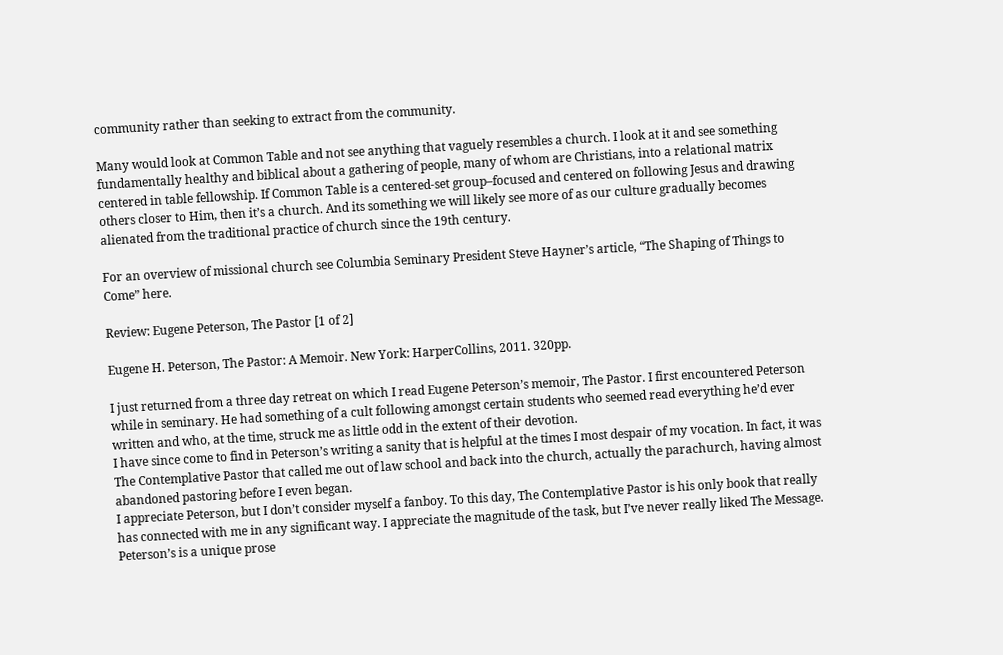community rather than seeking to extract from the community.

Many would look at Common Table and not see anything that vaguely resembles a church. I look at it and see something fundamentally healthy and biblical about a gathering of people, many of whom are Christians, into a relational matrix centered in table fellowship. If Common Table is a centered-set group–focused and centered on following Jesus and drawing others closer to Him, then it’s a church. And its something we will likely see more of as our culture gradually becomes alienated from the traditional practice of church since the 19th century.

For an overview of missional church see Columbia Seminary President Steve Hayner’s article, “The Shaping of Things to Come” here.

Review: Eugene Peterson, The Pastor [1 of 2]

Eugene H. Peterson, The Pastor: A Memoir. New York: HarperCollins, 2011. 320pp.

I just returned from a three day retreat on which I read Eugene Peterson’s memoir, The Pastor. I first encountered Peterson while in seminary. He had something of a cult following amongst certain students who seemed read everything he’d ever written and who, at the time, struck me as little odd in the extent of their devotion.
I have since come to find in Peterson’s writing a sanity that is helpful at the times I most despair of my vocation. In fact, it was The Contemplative Pastor that called me out of law school and back into the church, actually the parachurch, having almost abandoned pastoring before I even began.
I appreciate Peterson, but I don’t consider myself a fanboy. To this day, The Contemplative Pastor is his only book that really has connected with me in any significant way. I appreciate the magnitude of the task, but I’ve never really liked The Message. Peterson’s is a unique prose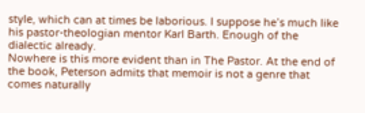style, which can at times be laborious. I suppose he’s much like his pastor-theologian mentor Karl Barth. Enough of the dialectic already.
Nowhere is this more evident than in The Pastor. At the end of the book, Peterson admits that memoir is not a genre that comes naturally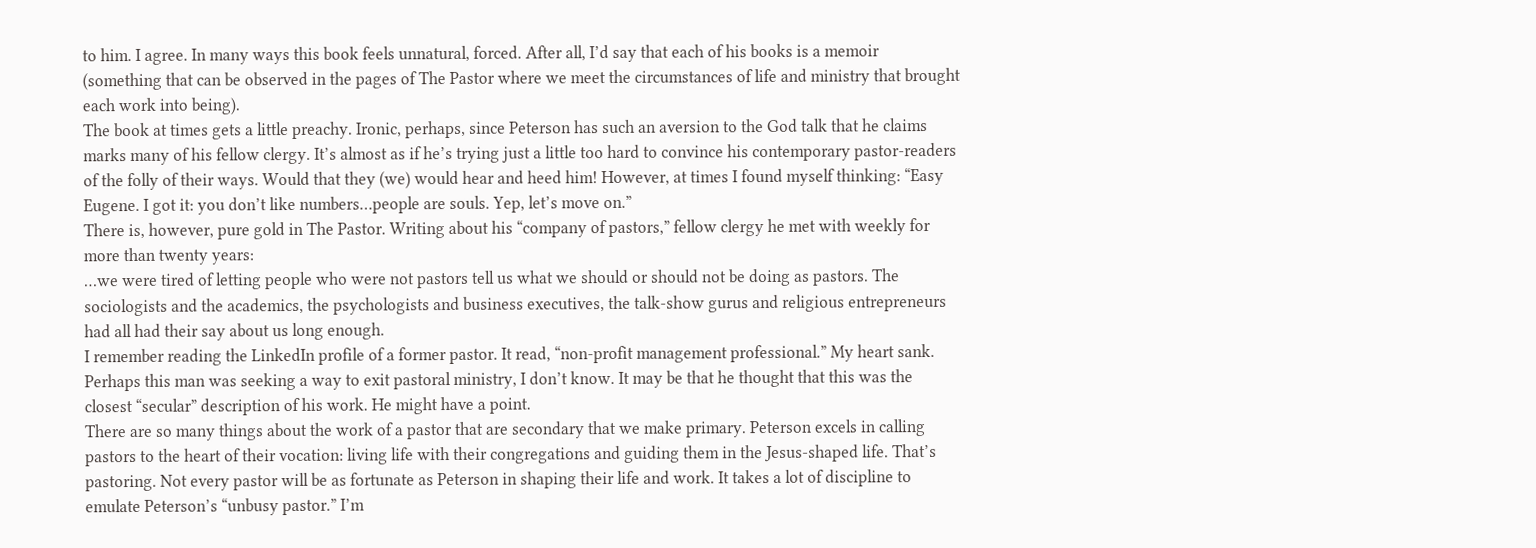to him. I agree. In many ways this book feels unnatural, forced. After all, I’d say that each of his books is a memoir (something that can be observed in the pages of The Pastor where we meet the circumstances of life and ministry that brought each work into being).
The book at times gets a little preachy. Ironic, perhaps, since Peterson has such an aversion to the God talk that he claims marks many of his fellow clergy. It’s almost as if he’s trying just a little too hard to convince his contemporary pastor-readers of the folly of their ways. Would that they (we) would hear and heed him! However, at times I found myself thinking: “Easy Eugene. I got it: you don’t like numbers…people are souls. Yep, let’s move on.”
There is, however, pure gold in The Pastor. Writing about his “company of pastors,” fellow clergy he met with weekly for more than twenty years:
…we were tired of letting people who were not pastors tell us what we should or should not be doing as pastors. The sociologists and the academics, the psychologists and business executives, the talk-show gurus and religious entrepreneurs had all had their say about us long enough.
I remember reading the LinkedIn profile of a former pastor. It read, “non-profit management professional.” My heart sank. Perhaps this man was seeking a way to exit pastoral ministry, I don’t know. It may be that he thought that this was the closest “secular” description of his work. He might have a point.
There are so many things about the work of a pastor that are secondary that we make primary. Peterson excels in calling pastors to the heart of their vocation: living life with their congregations and guiding them in the Jesus-shaped life. That’s pastoring. Not every pastor will be as fortunate as Peterson in shaping their life and work. It takes a lot of discipline to emulate Peterson’s “unbusy pastor.” I’m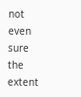not even sure the extent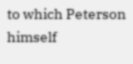to which Peterson himself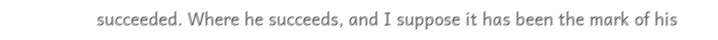succeeded. Where he succeeds, and I suppose it has been the mark of his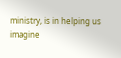ministry, is in helping us imagine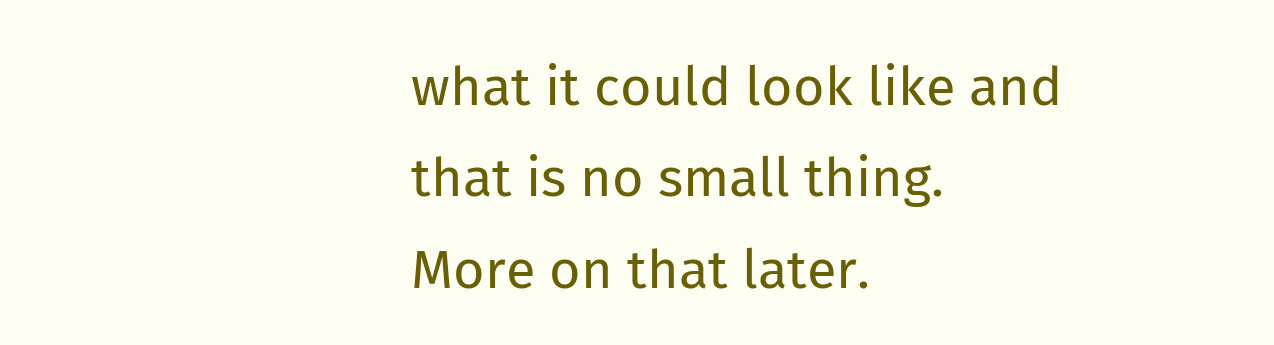what it could look like and that is no small thing.
More on that later.